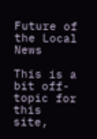Future of the Local News

This is a bit off-topic for this site,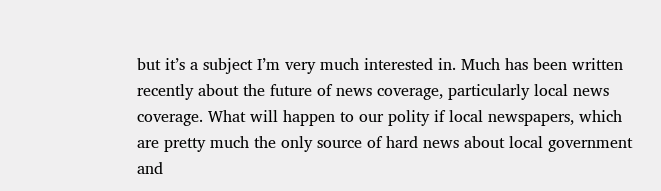but it’s a subject I’m very much interested in. Much has been written recently about the future of news coverage, particularly local news coverage. What will happen to our polity if local newspapers, which are pretty much the only source of hard news about local government and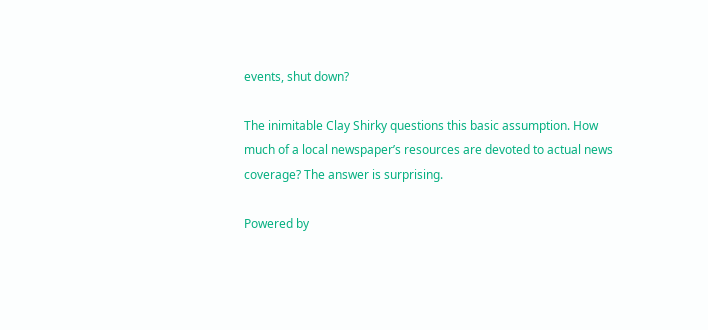events, shut down?

The inimitable Clay Shirky questions this basic assumption. How much of a local newspaper’s resources are devoted to actual news coverage? The answer is surprising.

Powered by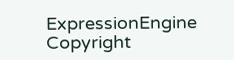ExpressionEngine
Copyright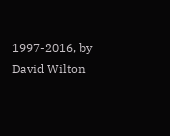1997-2016, by David Wilton